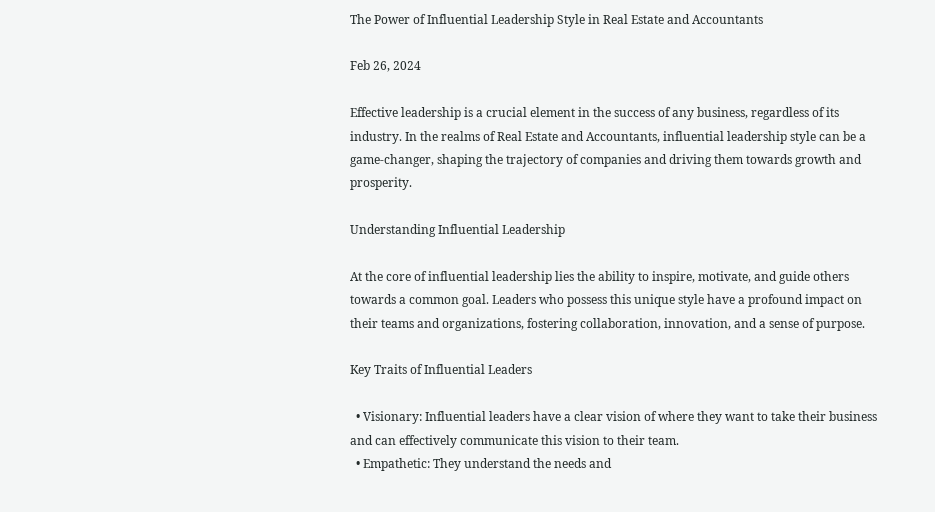The Power of Influential Leadership Style in Real Estate and Accountants

Feb 26, 2024

Effective leadership is a crucial element in the success of any business, regardless of its industry. In the realms of Real Estate and Accountants, influential leadership style can be a game-changer, shaping the trajectory of companies and driving them towards growth and prosperity.

Understanding Influential Leadership

At the core of influential leadership lies the ability to inspire, motivate, and guide others towards a common goal. Leaders who possess this unique style have a profound impact on their teams and organizations, fostering collaboration, innovation, and a sense of purpose.

Key Traits of Influential Leaders

  • Visionary: Influential leaders have a clear vision of where they want to take their business and can effectively communicate this vision to their team.
  • Empathetic: They understand the needs and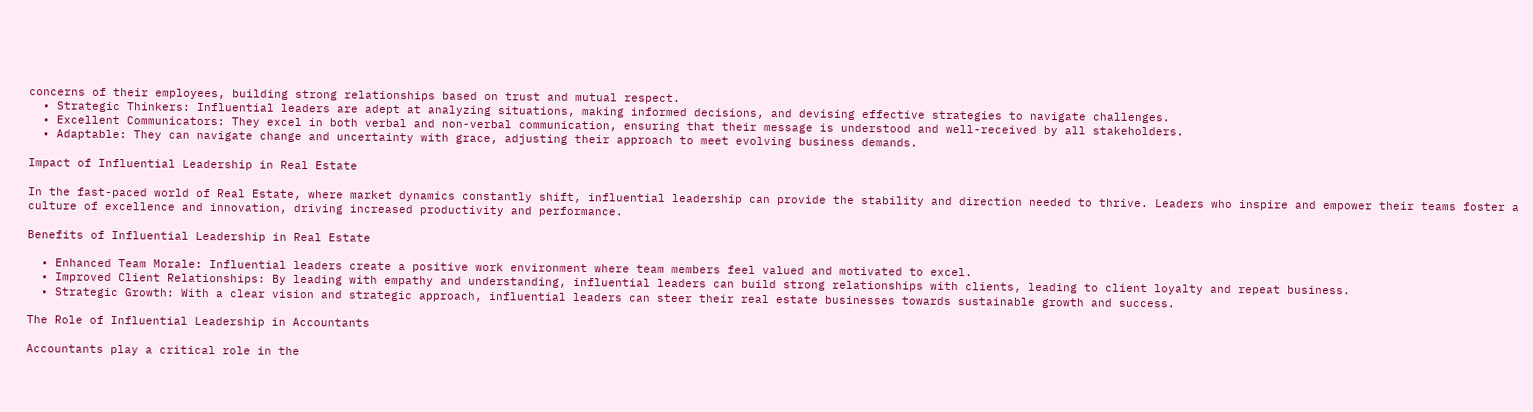concerns of their employees, building strong relationships based on trust and mutual respect.
  • Strategic Thinkers: Influential leaders are adept at analyzing situations, making informed decisions, and devising effective strategies to navigate challenges.
  • Excellent Communicators: They excel in both verbal and non-verbal communication, ensuring that their message is understood and well-received by all stakeholders.
  • Adaptable: They can navigate change and uncertainty with grace, adjusting their approach to meet evolving business demands.

Impact of Influential Leadership in Real Estate

In the fast-paced world of Real Estate, where market dynamics constantly shift, influential leadership can provide the stability and direction needed to thrive. Leaders who inspire and empower their teams foster a culture of excellence and innovation, driving increased productivity and performance.

Benefits of Influential Leadership in Real Estate

  • Enhanced Team Morale: Influential leaders create a positive work environment where team members feel valued and motivated to excel.
  • Improved Client Relationships: By leading with empathy and understanding, influential leaders can build strong relationships with clients, leading to client loyalty and repeat business.
  • Strategic Growth: With a clear vision and strategic approach, influential leaders can steer their real estate businesses towards sustainable growth and success.

The Role of Influential Leadership in Accountants

Accountants play a critical role in the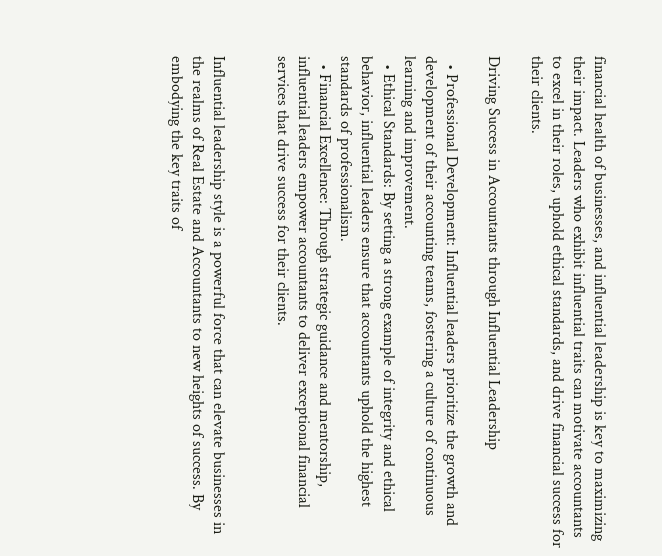financial health of businesses, and influential leadership is key to maximizing their impact. Leaders who exhibit influential traits can motivate accountants to excel in their roles, uphold ethical standards, and drive financial success for their clients.

Driving Success in Accountants through Influential Leadership

  • Professional Development: Influential leaders prioritize the growth and development of their accounting teams, fostering a culture of continuous learning and improvement.
  • Ethical Standards: By setting a strong example of integrity and ethical behavior, influential leaders ensure that accountants uphold the highest standards of professionalism.
  • Financial Excellence: Through strategic guidance and mentorship, influential leaders empower accountants to deliver exceptional financial services that drive success for their clients.


Influential leadership style is a powerful force that can elevate businesses in the realms of Real Estate and Accountants to new heights of success. By embodying the key traits of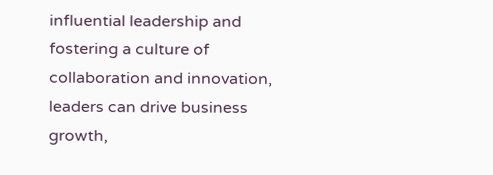influential leadership and fostering a culture of collaboration and innovation, leaders can drive business growth,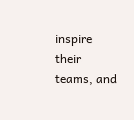inspire their teams, and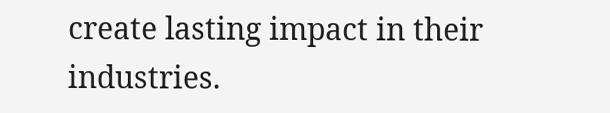create lasting impact in their industries.